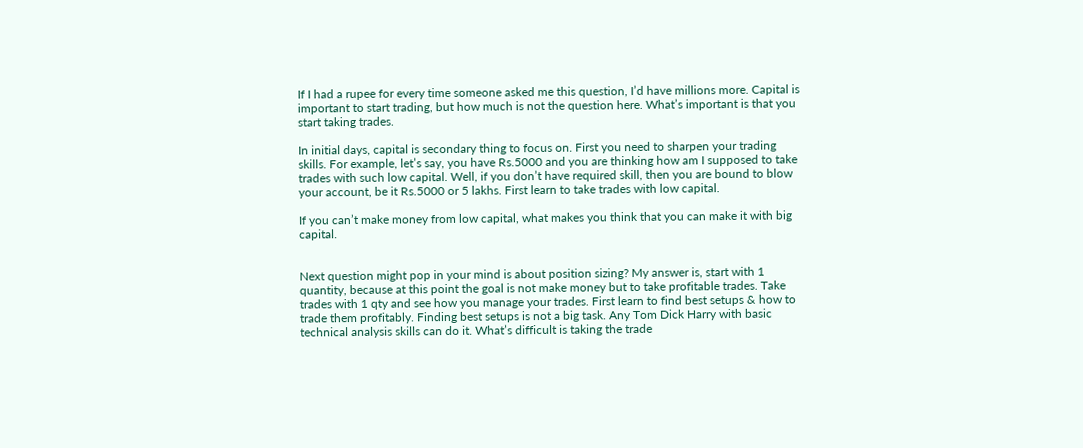If I had a rupee for every time someone asked me this question, I’d have millions more. Capital is important to start trading, but how much is not the question here. What’s important is that you start taking trades.

In initial days, capital is secondary thing to focus on. First you need to sharpen your trading skills. For example, let’s say, you have Rs.5000 and you are thinking how am I supposed to take trades with such low capital. Well, if you don’t have required skill, then you are bound to blow your account, be it Rs.5000 or 5 lakhs. First learn to take trades with low capital.

If you can’t make money from low capital, what makes you think that you can make it with big capital.


Next question might pop in your mind is about position sizing? My answer is, start with 1 quantity, because at this point the goal is not make money but to take profitable trades. Take trades with 1 qty and see how you manage your trades. First learn to find best setups & how to trade them profitably. Finding best setups is not a big task. Any Tom Dick Harry with basic technical analysis skills can do it. What’s difficult is taking the trade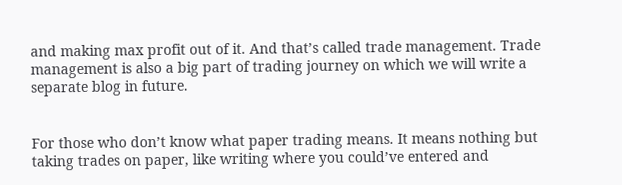and making max profit out of it. And that’s called trade management. Trade management is also a big part of trading journey on which we will write a separate blog in future.


For those who don’t know what paper trading means. It means nothing but taking trades on paper, like writing where you could’ve entered and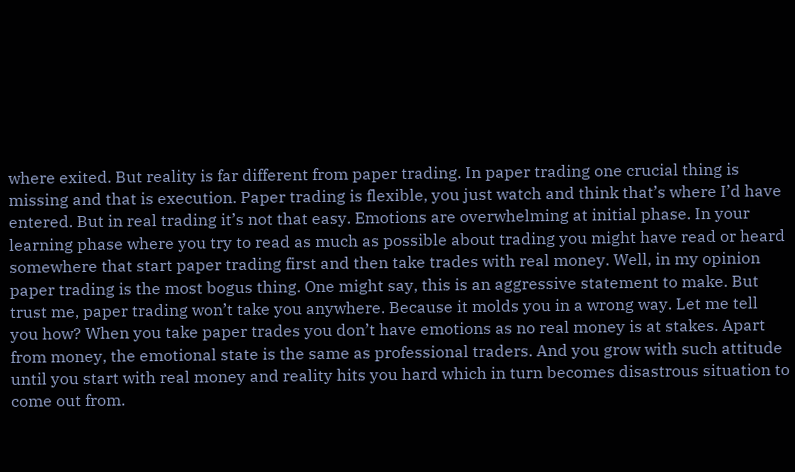where exited. But reality is far different from paper trading. In paper trading one crucial thing is missing and that is execution. Paper trading is flexible, you just watch and think that’s where I’d have entered. But in real trading it’s not that easy. Emotions are overwhelming at initial phase. In your learning phase where you try to read as much as possible about trading you might have read or heard somewhere that start paper trading first and then take trades with real money. Well, in my opinion paper trading is the most bogus thing. One might say, this is an aggressive statement to make. But trust me, paper trading won’t take you anywhere. Because it molds you in a wrong way. Let me tell you how? When you take paper trades you don’t have emotions as no real money is at stakes. Apart from money, the emotional state is the same as professional traders. And you grow with such attitude until you start with real money and reality hits you hard which in turn becomes disastrous situation to come out from.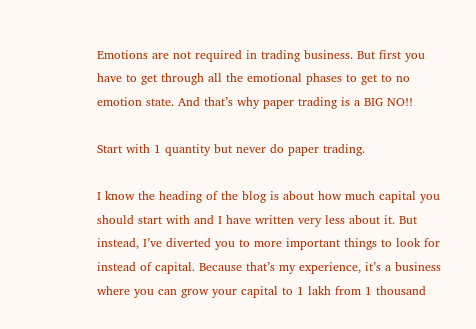Emotions are not required in trading business. But first you have to get through all the emotional phases to get to no emotion state. And that’s why paper trading is a BIG NO!!

Start with 1 quantity but never do paper trading.

I know the heading of the blog is about how much capital you should start with and I have written very less about it. But instead, I’ve diverted you to more important things to look for instead of capital. Because that’s my experience, it’s a business where you can grow your capital to 1 lakh from 1 thousand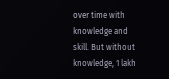over time with knowledge and skill. But without knowledge, 1 lakh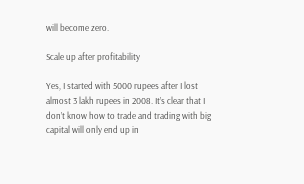will become zero.

Scale up after profitability

Yes, I started with 5000 rupees after I lost almost 3 lakh rupees in 2008. It’s clear that I don’t know how to trade and trading with big capital will only end up in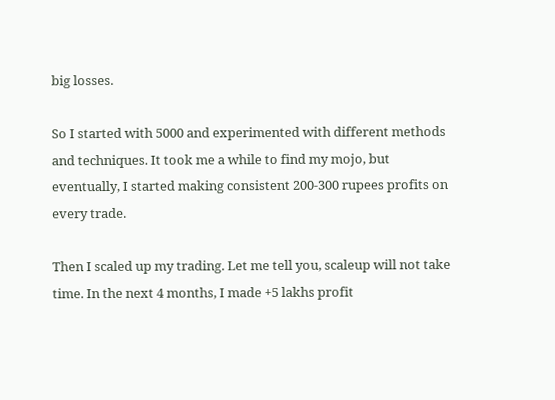big losses.

So I started with 5000 and experimented with different methods and techniques. It took me a while to find my mojo, but eventually, I started making consistent 200-300 rupees profits on every trade.

Then I scaled up my trading. Let me tell you, scaleup will not take time. In the next 4 months, I made +5 lakhs profit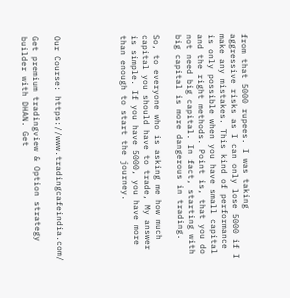from that 5000 rupees. I was taking aggressive risks as I can only lose 5000 if I make any mistakes. This kind of performance is only possible when you have small capital and the right methods. Point is, that you do not need big capital. In fact, starting with big capital is more dangerous in trading.

So, to everyone who is asking me how much capital you should have to trade, My answer is simple. If you have 5000, you have more than enough to start the journey.





Our Course: https://www.tradingcafeindia.com/

Get premium tradingview & Option strategy builder with DHAN. Get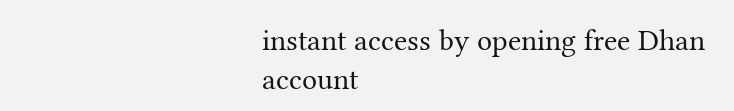instant access by opening free Dhan account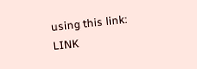using this link: LINK